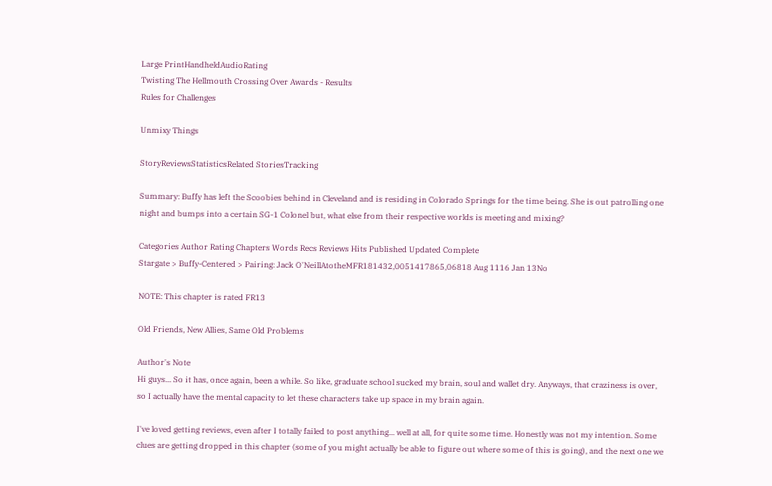Large PrintHandheldAudioRating
Twisting The Hellmouth Crossing Over Awards - Results
Rules for Challenges

Unmixy Things

StoryReviewsStatisticsRelated StoriesTracking

Summary: Buffy has left the Scoobies behind in Cleveland and is residing in Colorado Springs for the time being. She is out patrolling one night and bumps into a certain SG-1 Colonel but, what else from their respective worlds is meeting and mixing?

Categories Author Rating Chapters Words Recs Reviews Hits Published Updated Complete
Stargate > Buffy-Centered > Pairing: Jack O'NeillAtotheMFR181432,0051417865,06818 Aug 1116 Jan 13No

NOTE: This chapter is rated FR13

Old Friends, New Allies, Same Old Problems

Author's Note
Hi guys... So it has, once again, been a while. So like, graduate school sucked my brain, soul and wallet dry. Anyways, that craziness is over, so I actually have the mental capacity to let these characters take up space in my brain again.

I've loved getting reviews, even after I totally failed to post anything... well at all, for quite some time. Honestly was not my intention. Some clues are getting dropped in this chapter (some of you might actually be able to figure out where some of this is going), and the next one we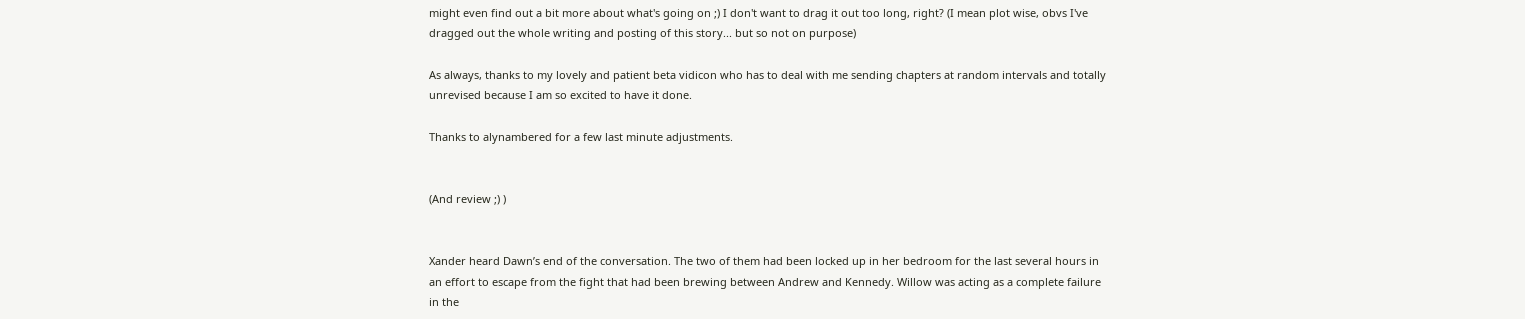might even find out a bit more about what's going on ;) I don't want to drag it out too long, right? (I mean plot wise, obvs I've dragged out the whole writing and posting of this story... but so not on purpose)

As always, thanks to my lovely and patient beta vidicon who has to deal with me sending chapters at random intervals and totally unrevised because I am so excited to have it done.

Thanks to alynambered for a few last minute adjustments.


(And review ;) )


Xander heard Dawn’s end of the conversation. The two of them had been locked up in her bedroom for the last several hours in an effort to escape from the fight that had been brewing between Andrew and Kennedy. Willow was acting as a complete failure in the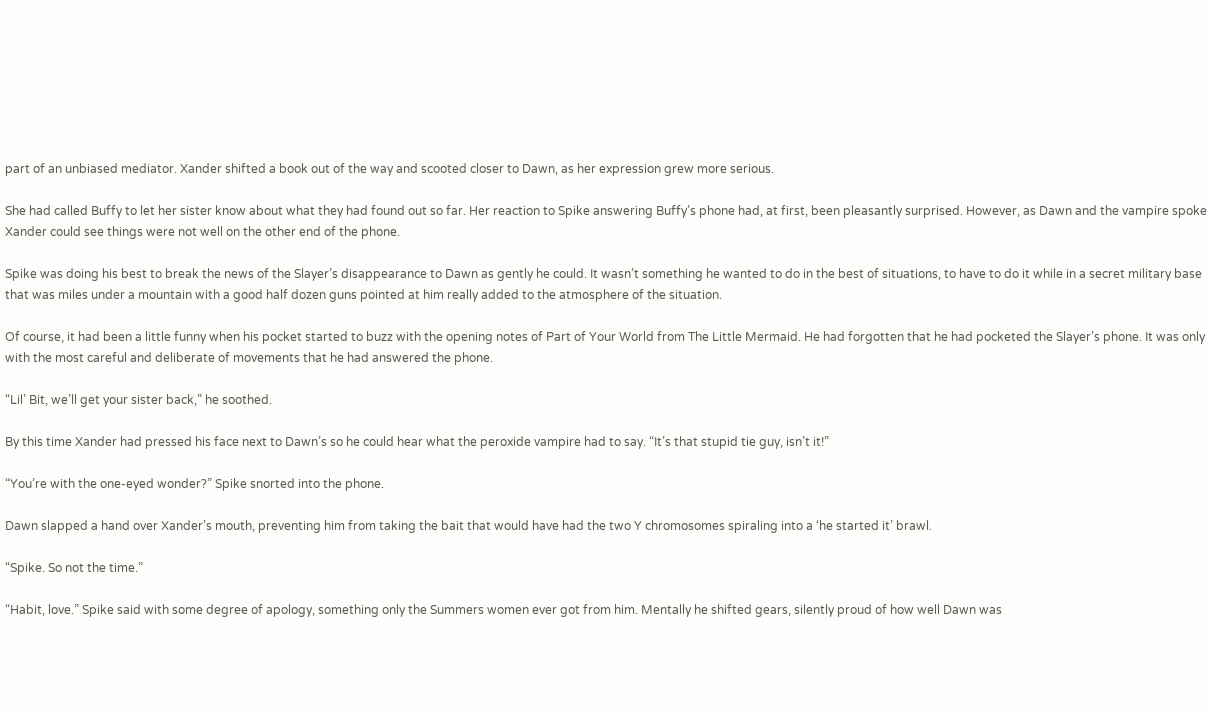part of an unbiased mediator. Xander shifted a book out of the way and scooted closer to Dawn, as her expression grew more serious.

She had called Buffy to let her sister know about what they had found out so far. Her reaction to Spike answering Buffy’s phone had, at first, been pleasantly surprised. However, as Dawn and the vampire spoke Xander could see things were not well on the other end of the phone.

Spike was doing his best to break the news of the Slayer’s disappearance to Dawn as gently he could. It wasn’t something he wanted to do in the best of situations, to have to do it while in a secret military base that was miles under a mountain with a good half dozen guns pointed at him really added to the atmosphere of the situation.

Of course, it had been a little funny when his pocket started to buzz with the opening notes of Part of Your World from The Little Mermaid. He had forgotten that he had pocketed the Slayer’s phone. It was only with the most careful and deliberate of movements that he had answered the phone.

“Lil’ Bit, we’ll get your sister back,” he soothed.

By this time Xander had pressed his face next to Dawn’s so he could hear what the peroxide vampire had to say. “It’s that stupid tie guy, isn’t it!”

“You’re with the one-eyed wonder?” Spike snorted into the phone.

Dawn slapped a hand over Xander’s mouth, preventing him from taking the bait that would have had the two Y chromosomes spiraling into a ‘he started it’ brawl.

“Spike. So not the time.”

“Habit, love.” Spike said with some degree of apology, something only the Summers women ever got from him. Mentally he shifted gears, silently proud of how well Dawn was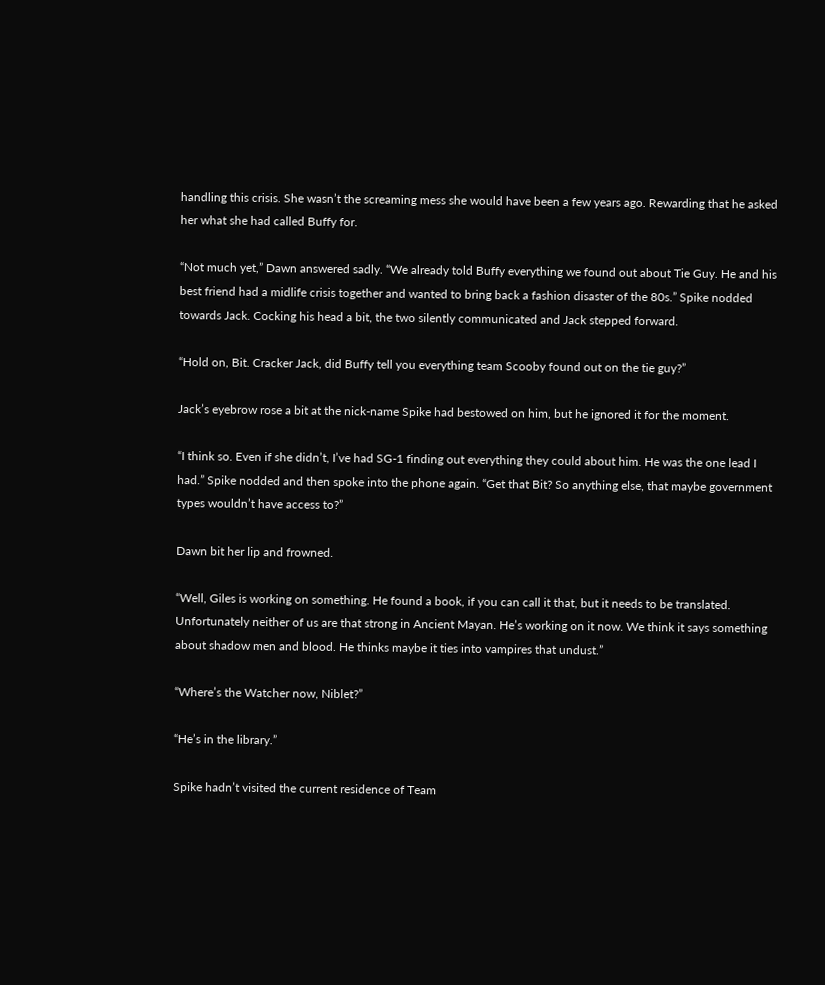handling this crisis. She wasn’t the screaming mess she would have been a few years ago. Rewarding that he asked her what she had called Buffy for.

“Not much yet,” Dawn answered sadly. “We already told Buffy everything we found out about Tie Guy. He and his best friend had a midlife crisis together and wanted to bring back a fashion disaster of the 80s.” Spike nodded towards Jack. Cocking his head a bit, the two silently communicated and Jack stepped forward.

“Hold on, Bit. Cracker Jack, did Buffy tell you everything team Scooby found out on the tie guy?”

Jack’s eyebrow rose a bit at the nick-name Spike had bestowed on him, but he ignored it for the moment.

“I think so. Even if she didn’t, I’ve had SG-1 finding out everything they could about him. He was the one lead I had.” Spike nodded and then spoke into the phone again. “Get that Bit? So anything else, that maybe government types wouldn’t have access to?”

Dawn bit her lip and frowned.

“Well, Giles is working on something. He found a book, if you can call it that, but it needs to be translated. Unfortunately neither of us are that strong in Ancient Mayan. He’s working on it now. We think it says something about shadow men and blood. He thinks maybe it ties into vampires that undust.”

“Where’s the Watcher now, Niblet?”

“He’s in the library.”

Spike hadn’t visited the current residence of Team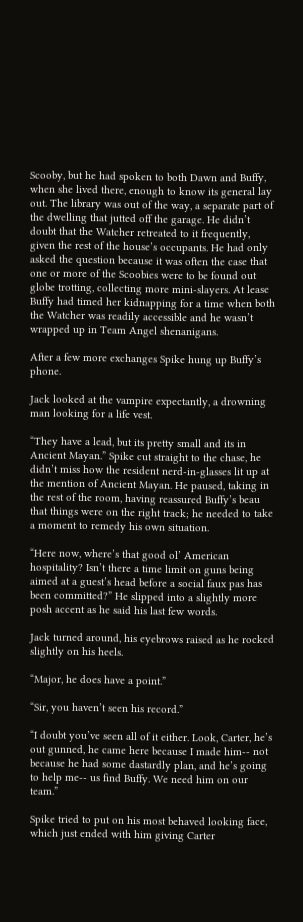Scooby, but he had spoken to both Dawn and Buffy, when she lived there, enough to know its general lay out. The library was out of the way, a separate part of the dwelling that jutted off the garage. He didn’t doubt that the Watcher retreated to it frequently, given the rest of the house’s occupants. He had only asked the question because it was often the case that one or more of the Scoobies were to be found out globe trotting, collecting more mini-slayers. At lease Buffy had timed her kidnapping for a time when both the Watcher was readily accessible and he wasn’t wrapped up in Team Angel shenanigans.

After a few more exchanges Spike hung up Buffy’s phone.

Jack looked at the vampire expectantly, a drowning man looking for a life vest.

“They have a lead, but its pretty small and its in Ancient Mayan.” Spike cut straight to the chase, he didn’t miss how the resident nerd-in-glasses lit up at the mention of Ancient Mayan. He paused, taking in the rest of the room, having reassured Buffy’s beau that things were on the right track; he needed to take a moment to remedy his own situation.

“Here now, where’s that good ol’ American hospitality? Isn’t there a time limit on guns being aimed at a guest’s head before a social faux pas has been committed?” He slipped into a slightly more posh accent as he said his last few words.

Jack turned around, his eyebrows raised as he rocked slightly on his heels.

“Major, he does have a point.”

“Sir, you haven’t seen his record.”

“I doubt you’ve seen all of it either. Look, Carter, he’s out gunned, he came here because I made him-- not because he had some dastardly plan, and he’s going to help me-- us find Buffy. We need him on our team.”

Spike tried to put on his most behaved looking face, which just ended with him giving Carter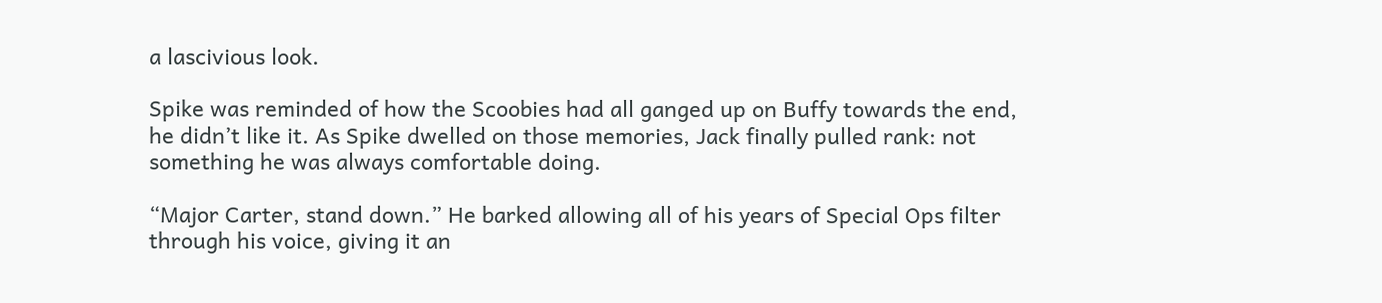a lascivious look.

Spike was reminded of how the Scoobies had all ganged up on Buffy towards the end, he didn’t like it. As Spike dwelled on those memories, Jack finally pulled rank: not something he was always comfortable doing.

“Major Carter, stand down.” He barked allowing all of his years of Special Ops filter through his voice, giving it an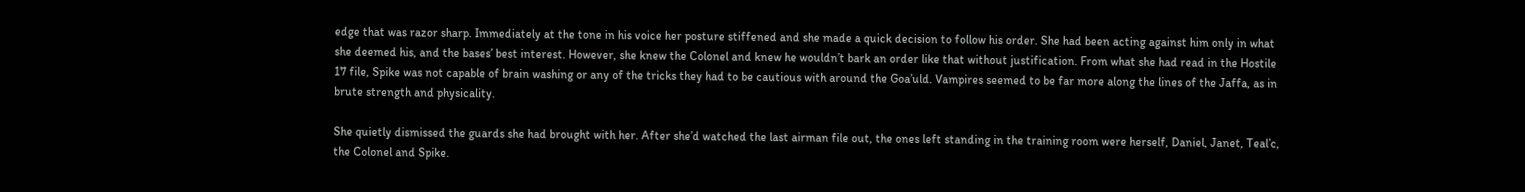edge that was razor sharp. Immediately at the tone in his voice her posture stiffened and she made a quick decision to follow his order. She had been acting against him only in what she deemed his, and the bases’ best interest. However, she knew the Colonel and knew he wouldn’t bark an order like that without justification. From what she had read in the Hostile 17 file, Spike was not capable of brain washing or any of the tricks they had to be cautious with around the Goa’uld. Vampires seemed to be far more along the lines of the Jaffa, as in brute strength and physicality.

She quietly dismissed the guards she had brought with her. After she’d watched the last airman file out, the ones left standing in the training room were herself, Daniel, Janet, Teal’c, the Colonel and Spike.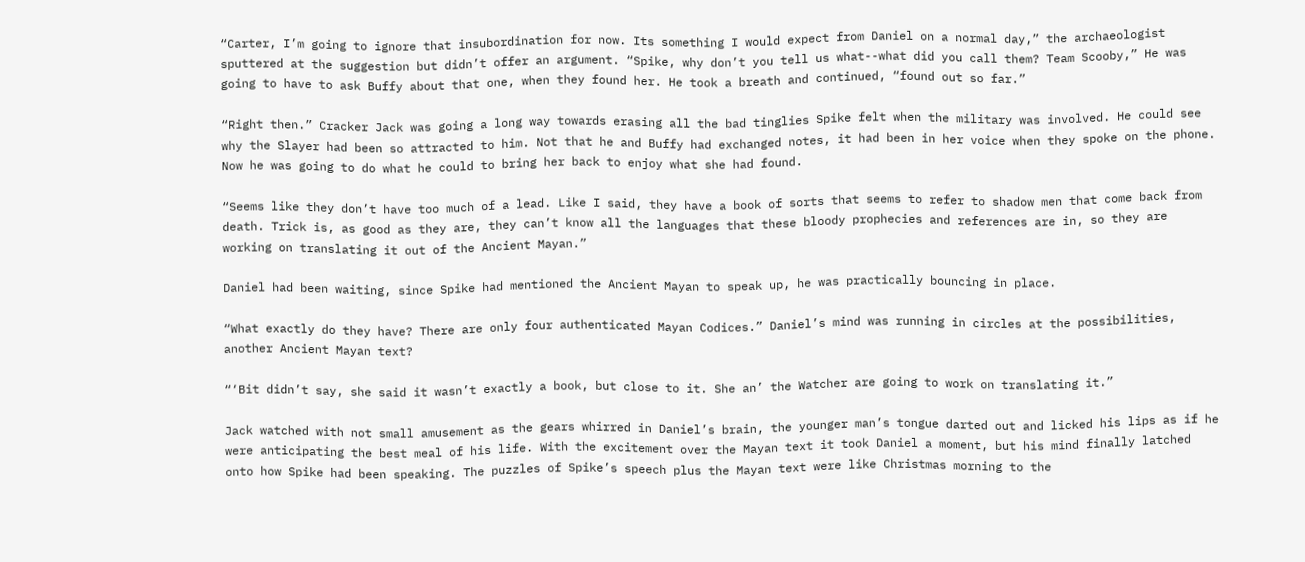“Carter, I’m going to ignore that insubordination for now. Its something I would expect from Daniel on a normal day,” the archaeologist sputtered at the suggestion but didn’t offer an argument. “Spike, why don’t you tell us what--what did you call them? Team Scooby,” He was going to have to ask Buffy about that one, when they found her. He took a breath and continued, “found out so far.”

“Right then.” Cracker Jack was going a long way towards erasing all the bad tinglies Spike felt when the military was involved. He could see why the Slayer had been so attracted to him. Not that he and Buffy had exchanged notes, it had been in her voice when they spoke on the phone. Now he was going to do what he could to bring her back to enjoy what she had found.

“Seems like they don’t have too much of a lead. Like I said, they have a book of sorts that seems to refer to shadow men that come back from death. Trick is, as good as they are, they can’t know all the languages that these bloody prophecies and references are in, so they are working on translating it out of the Ancient Mayan.”

Daniel had been waiting, since Spike had mentioned the Ancient Mayan to speak up, he was practically bouncing in place.

“What exactly do they have? There are only four authenticated Mayan Codices.” Daniel’s mind was running in circles at the possibilities, another Ancient Mayan text?

“‘Bit didn’t say, she said it wasn’t exactly a book, but close to it. She an’ the Watcher are going to work on translating it.”

Jack watched with not small amusement as the gears whirred in Daniel’s brain, the younger man’s tongue darted out and licked his lips as if he were anticipating the best meal of his life. With the excitement over the Mayan text it took Daniel a moment, but his mind finally latched onto how Spike had been speaking. The puzzles of Spike’s speech plus the Mayan text were like Christmas morning to the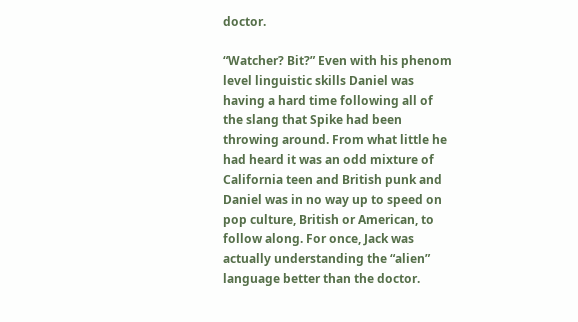doctor.

“Watcher? Bit?” Even with his phenom level linguistic skills Daniel was having a hard time following all of the slang that Spike had been throwing around. From what little he had heard it was an odd mixture of California teen and British punk and Daniel was in no way up to speed on pop culture, British or American, to follow along. For once, Jack was actually understanding the “alien” language better than the doctor.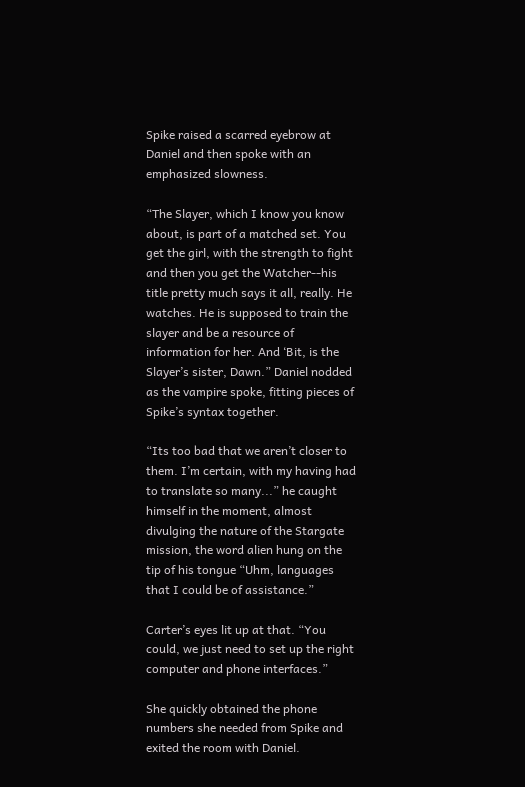Spike raised a scarred eyebrow at Daniel and then spoke with an emphasized slowness.

“The Slayer, which I know you know about, is part of a matched set. You get the girl, with the strength to fight and then you get the Watcher--his title pretty much says it all, really. He watches. He is supposed to train the slayer and be a resource of information for her. And ‘Bit, is the Slayer’s sister, Dawn.” Daniel nodded as the vampire spoke, fitting pieces of Spike’s syntax together.

“Its too bad that we aren’t closer to them. I’m certain, with my having had to translate so many...” he caught himself in the moment, almost divulging the nature of the Stargate mission, the word alien hung on the tip of his tongue “Uhm, languages that I could be of assistance.”

Carter’s eyes lit up at that. “You could, we just need to set up the right computer and phone interfaces.”

She quickly obtained the phone numbers she needed from Spike and exited the room with Daniel.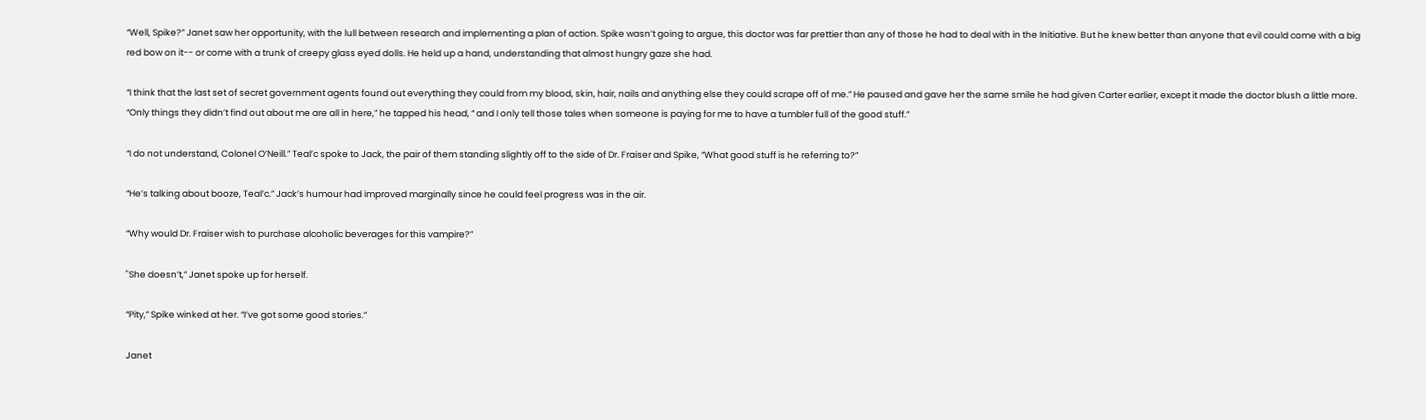“Well, Spike?” Janet saw her opportunity, with the lull between research and implementing a plan of action. Spike wasn’t going to argue, this doctor was far prettier than any of those he had to deal with in the Initiative. But he knew better than anyone that evil could come with a big red bow on it-- or come with a trunk of creepy glass eyed dolls. He held up a hand, understanding that almost hungry gaze she had.

“I think that the last set of secret government agents found out everything they could from my blood, skin, hair, nails and anything else they could scrape off of me.” He paused and gave her the same smile he had given Carter earlier, except it made the doctor blush a little more. “Only things they didn’t find out about me are all in here,” he tapped his head, “ and I only tell those tales when someone is paying for me to have a tumbler full of the good stuff.”

“I do not understand, Colonel O’Neill.” Teal’c spoke to Jack, the pair of them standing slightly off to the side of Dr. Fraiser and Spike, “What good stuff is he referring to?”

“He’s talking about booze, Teal’c.” Jack’s humour had improved marginally since he could feel progress was in the air.

“Why would Dr. Fraiser wish to purchase alcoholic beverages for this vampire?”

"She doesn’t,” Janet spoke up for herself.

“Pity,” Spike winked at her. “I’ve got some good stories.”

Janet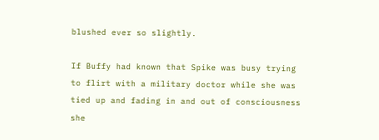blushed ever so slightly.

If Buffy had known that Spike was busy trying to flirt with a military doctor while she was tied up and fading in and out of consciousness she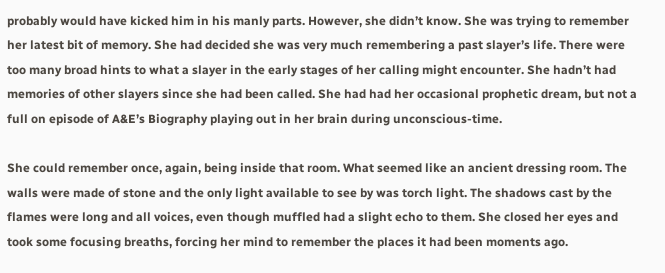probably would have kicked him in his manly parts. However, she didn’t know. She was trying to remember her latest bit of memory. She had decided she was very much remembering a past slayer’s life. There were too many broad hints to what a slayer in the early stages of her calling might encounter. She hadn’t had memories of other slayers since she had been called. She had had her occasional prophetic dream, but not a full on episode of A&E’s Biography playing out in her brain during unconscious-time.

She could remember once, again, being inside that room. What seemed like an ancient dressing room. The walls were made of stone and the only light available to see by was torch light. The shadows cast by the flames were long and all voices, even though muffled had a slight echo to them. She closed her eyes and took some focusing breaths, forcing her mind to remember the places it had been moments ago.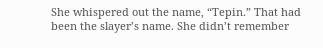She whispered out the name, “Tepin.” That had been the slayer’s name. She didn’t remember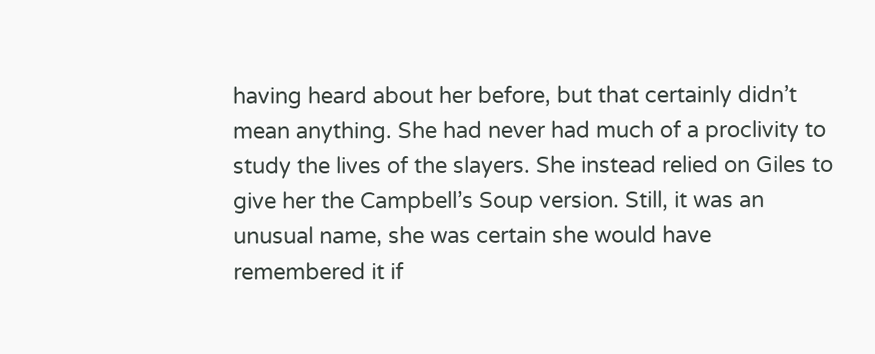having heard about her before, but that certainly didn’t mean anything. She had never had much of a proclivity to study the lives of the slayers. She instead relied on Giles to give her the Campbell’s Soup version. Still, it was an unusual name, she was certain she would have remembered it if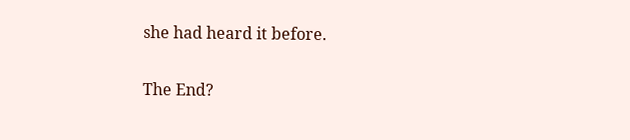she had heard it before.

The End?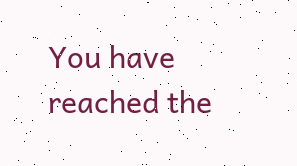You have reached the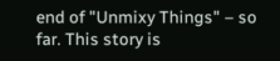end of "Unmixy Things" – so far. This story is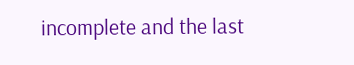incomplete and the last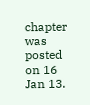chapter was posted on 16 Jan 13.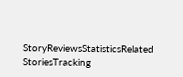StoryReviewsStatisticsRelated StoriesTracking